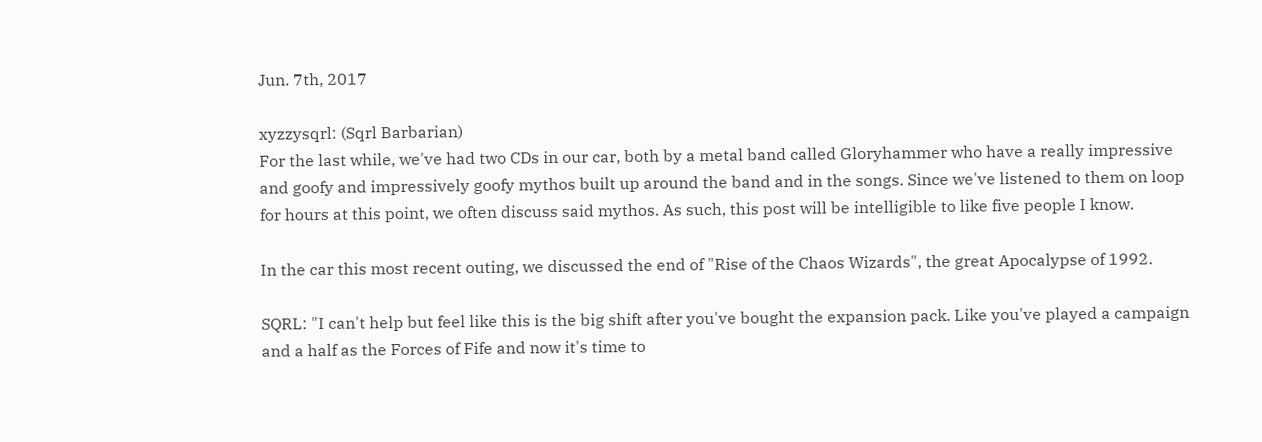Jun. 7th, 2017

xyzzysqrl: (Sqrl Barbarian)
For the last while, we've had two CDs in our car, both by a metal band called Gloryhammer who have a really impressive and goofy and impressively goofy mythos built up around the band and in the songs. Since we've listened to them on loop for hours at this point, we often discuss said mythos. As such, this post will be intelligible to like five people I know.

In the car this most recent outing, we discussed the end of "Rise of the Chaos Wizards", the great Apocalypse of 1992.

SQRL: "I can't help but feel like this is the big shift after you've bought the expansion pack. Like you've played a campaign and a half as the Forces of Fife and now it's time to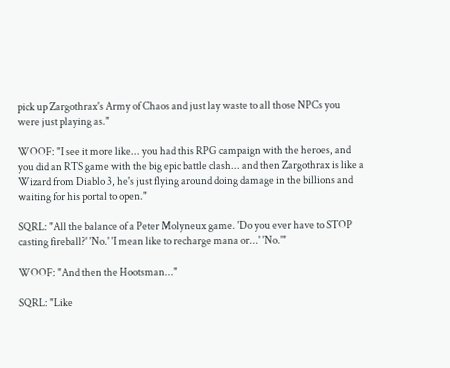pick up Zargothrax's Army of Chaos and just lay waste to all those NPCs you were just playing as."

WOOF: "I see it more like... you had this RPG campaign with the heroes, and you did an RTS game with the big epic battle clash... and then Zargothrax is like a Wizard from Diablo 3, he's just flying around doing damage in the billions and waiting for his portal to open."

SQRL: "All the balance of a Peter Molyneux game. 'Do you ever have to STOP casting fireball?' 'No.' 'I mean like to recharge mana or...' 'No.'"

WOOF: "And then the Hootsman..."

SQRL: "Like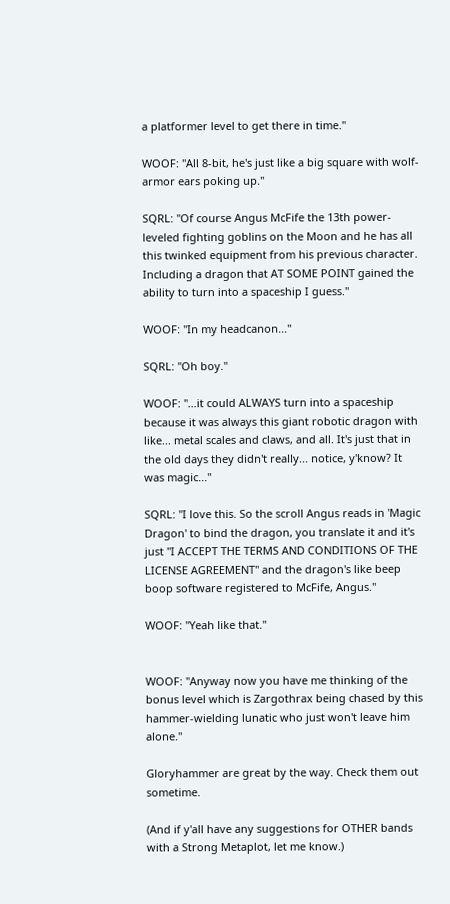a platformer level to get there in time."

WOOF: "All 8-bit, he's just like a big square with wolf-armor ears poking up."

SQRL: "Of course Angus McFife the 13th power-leveled fighting goblins on the Moon and he has all this twinked equipment from his previous character. Including a dragon that AT SOME POINT gained the ability to turn into a spaceship I guess."

WOOF: "In my headcanon..."

SQRL: "Oh boy."

WOOF: "...it could ALWAYS turn into a spaceship because it was always this giant robotic dragon with like... metal scales and claws, and all. It's just that in the old days they didn't really... notice, y'know? It was magic..."

SQRL: "I love this. So the scroll Angus reads in 'Magic Dragon' to bind the dragon, you translate it and it's just "I ACCEPT THE TERMS AND CONDITIONS OF THE LICENSE AGREEMENT" and the dragon's like beep boop software registered to McFife, Angus."

WOOF: "Yeah like that."


WOOF: "Anyway now you have me thinking of the bonus level which is Zargothrax being chased by this hammer-wielding lunatic who just won't leave him alone."

Gloryhammer are great by the way. Check them out sometime.

(And if y'all have any suggestions for OTHER bands with a Strong Metaplot, let me know.)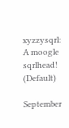xyzzysqrl: A moogle sqrlhead! (Default)

September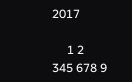2017

     1 2
345 678 9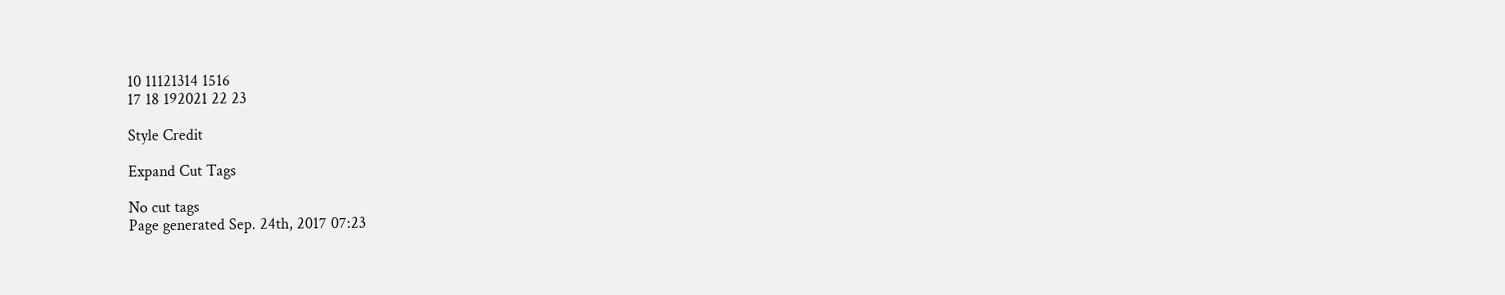10 11121314 1516
17 18 192021 22 23

Style Credit

Expand Cut Tags

No cut tags
Page generated Sep. 24th, 2017 07:23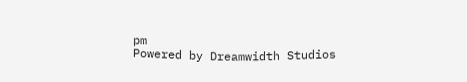pm
Powered by Dreamwidth Studios